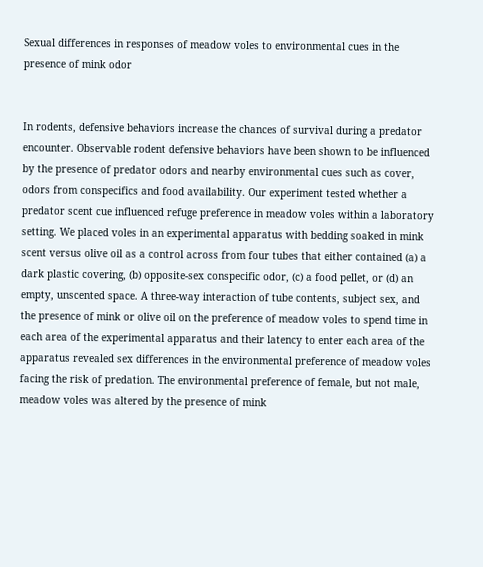Sexual differences in responses of meadow voles to environmental cues in the presence of mink odor


In rodents, defensive behaviors increase the chances of survival during a predator encounter. Observable rodent defensive behaviors have been shown to be influenced by the presence of predator odors and nearby environmental cues such as cover, odors from conspecifics and food availability. Our experiment tested whether a predator scent cue influenced refuge preference in meadow voles within a laboratory setting. We placed voles in an experimental apparatus with bedding soaked in mink scent versus olive oil as a control across from four tubes that either contained (a) a dark plastic covering, (b) opposite-sex conspecific odor, (c) a food pellet, or (d) an empty, unscented space. A three-way interaction of tube contents, subject sex, and the presence of mink or olive oil on the preference of meadow voles to spend time in each area of the experimental apparatus and their latency to enter each area of the apparatus revealed sex differences in the environmental preference of meadow voles facing the risk of predation. The environmental preference of female, but not male, meadow voles was altered by the presence of mink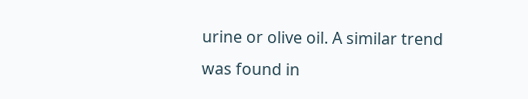urine or olive oil. A similar trend was found in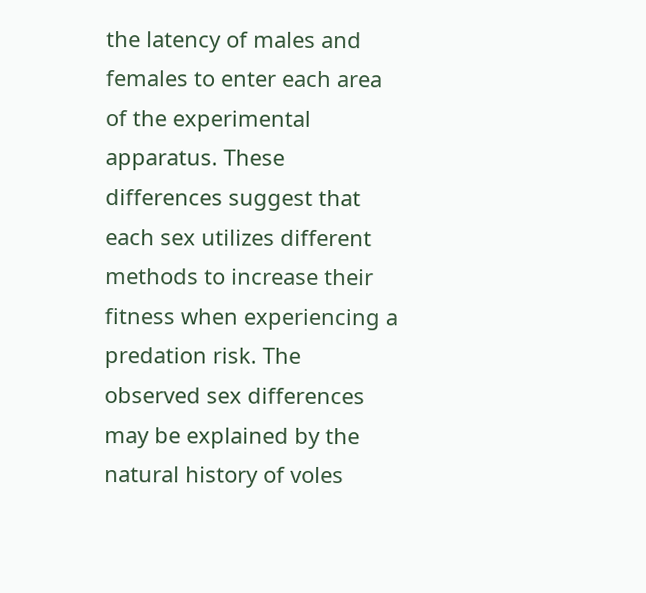the latency of males and females to enter each area of the experimental apparatus. These differences suggest that each sex utilizes different methods to increase their fitness when experiencing a predation risk. The observed sex differences may be explained by the natural history of voles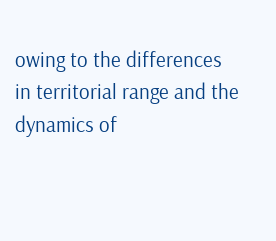owing to the differences in territorial range and the dynamics of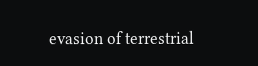evasion of terrestrial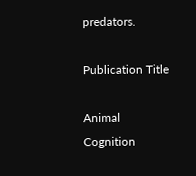predators.

Publication Title

Animal Cognition